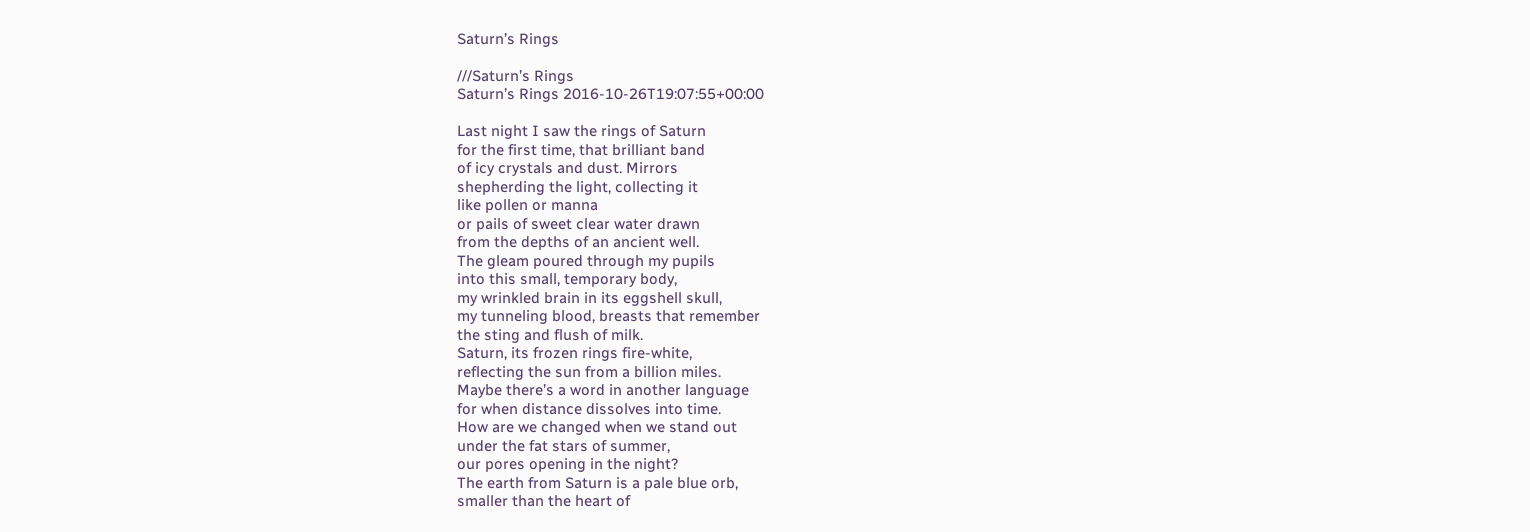Saturn’s Rings

///Saturn’s Rings
Saturn’s Rings 2016-10-26T19:07:55+00:00

Last night I saw the rings of Saturn
for the first time, that brilliant band
of icy crystals and dust. Mirrors
shepherding the light, collecting it
like pollen or manna
or pails of sweet clear water drawn
from the depths of an ancient well.
The gleam poured through my pupils
into this small, temporary body,
my wrinkled brain in its eggshell skull,
my tunneling blood, breasts that remember
the sting and flush of milk.
Saturn, its frozen rings fire-white,
reflecting the sun from a billion miles.
Maybe there’s a word in another language
for when distance dissolves into time.
How are we changed when we stand out
under the fat stars of summer,
our pores opening in the night?
The earth from Saturn is a pale blue orb,
smaller than the heart of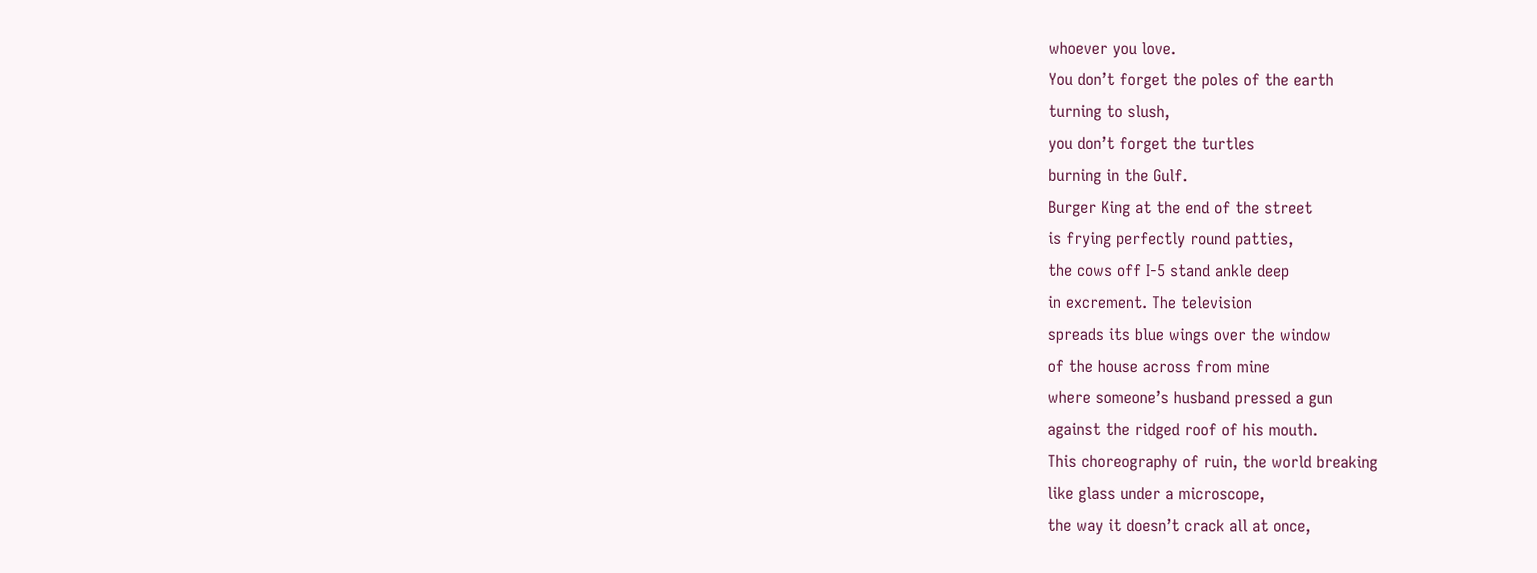whoever you love.
You don’t forget the poles of the earth
turning to slush,
you don’t forget the turtles
burning in the Gulf.
Burger King at the end of the street
is frying perfectly round patties,
the cows off I-5 stand ankle deep
in excrement. The television
spreads its blue wings over the window
of the house across from mine
where someone’s husband pressed a gun
against the ridged roof of his mouth.
This choreography of ruin, the world breaking
like glass under a microscope,
the way it doesn’t crack all at once,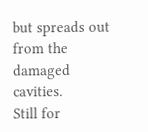but spreads out from the damaged cavities.
Still for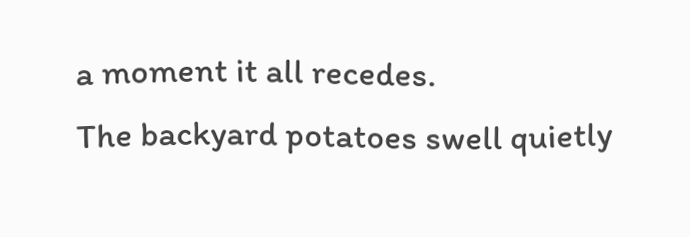a moment it all recedes.
The backyard potatoes swell quietly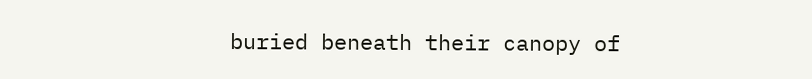buried beneath their canopy of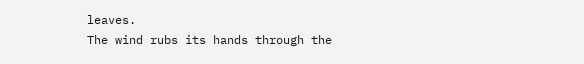leaves.
The wind rubs its hands through the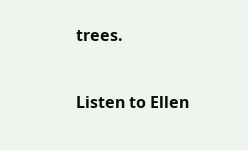trees.


Listen to Ellen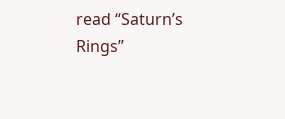read “Saturn’s Rings”